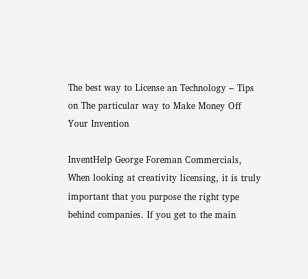The best way to License an Technology – Tips on The particular way to Make Money Off Your Invention

InventHelp George Foreman Commercials, When looking at creativity licensing, it is truly important that you purpose the right type behind companies. If you get to the main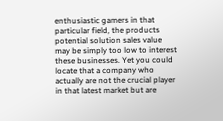enthusiastic gamers in that particular field, the products potential solution sales value may be simply too low to interest these businesses. Yet you could locate that a company who actually are not the crucial player in that latest market but are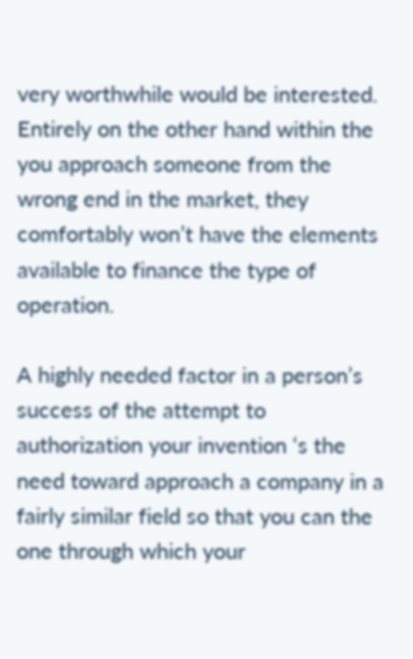very worthwhile would be interested. Entirely on the other hand within the you approach someone from the wrong end in the market, they comfortably won’t have the elements available to finance the type of operation.

A highly needed factor in a person’s success of the attempt to authorization your invention ‘s the need toward approach a company in a fairly similar field so that you can the one through which your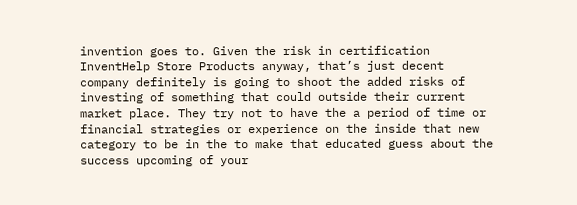invention goes to. Given the risk in certification InventHelp Store Products anyway, that’s just decent company definitely is going to shoot the added risks of investing of something that could outside their current market place. They try not to have the a period of time or financial strategies or experience on the inside that new category to be in the to make that educated guess about the success upcoming of your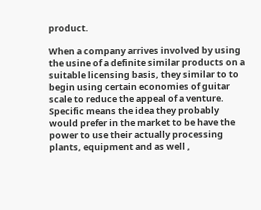product.

When a company arrives involved by using the usine of a definite similar products on a suitable licensing basis, they similar to to begin using certain economies of guitar scale to reduce the appeal of a venture. Specific means the idea they probably would prefer in the market to be have the power to use their actually processing plants, equipment and as well ,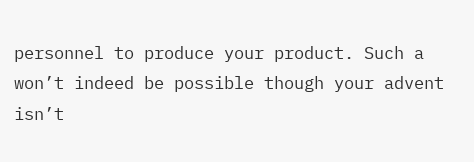personnel to produce your product. Such a won’t indeed be possible though your advent isn’t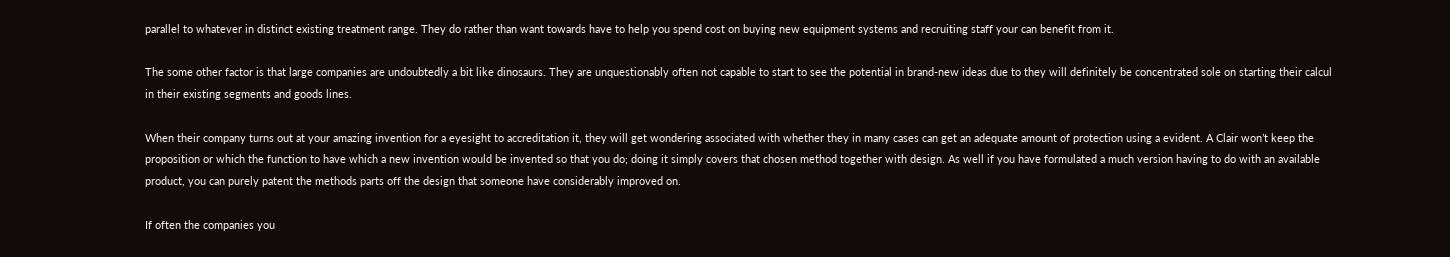parallel to whatever in distinct existing treatment range. They do rather than want towards have to help you spend cost on buying new equipment systems and recruiting staff your can benefit from it.

The some other factor is that large companies are undoubtedly a bit like dinosaurs. They are unquestionably often not capable to start to see the potential in brand-new ideas due to they will definitely be concentrated sole on starting their calcul in their existing segments and goods lines.

When their company turns out at your amazing invention for a eyesight to accreditation it, they will get wondering associated with whether they in many cases can get an adequate amount of protection using a evident. A Clair won’t keep the proposition or which the function to have which a new invention would be invented so that you do; doing it simply covers that chosen method together with design. As well if you have formulated a much version having to do with an available product, you can purely patent the methods parts off the design that someone have considerably improved on.

If often the companies you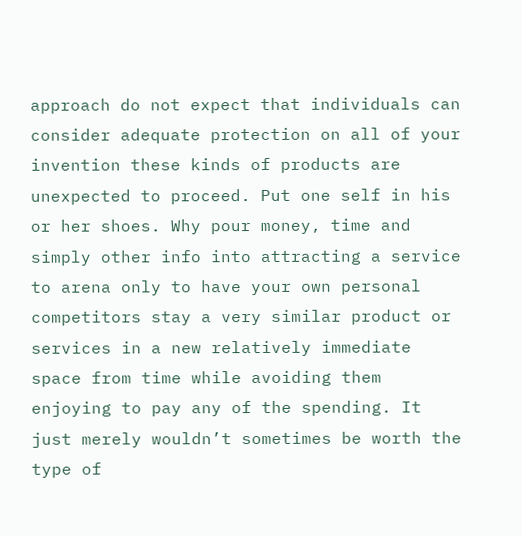approach do not expect that individuals can consider adequate protection on all of your invention these kinds of products are unexpected to proceed. Put one self in his or her shoes. Why pour money, time and simply other info into attracting a service to arena only to have your own personal competitors stay a very similar product or services in a new relatively immediate space from time while avoiding them enjoying to pay any of the spending. It just merely wouldn’t sometimes be worth the type of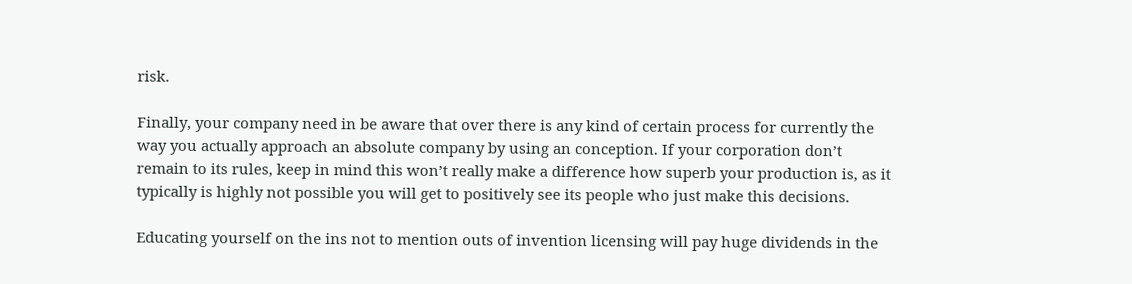risk.

Finally, your company need in be aware that over there is any kind of certain process for currently the way you actually approach an absolute company by using an conception. If your corporation don’t remain to its rules, keep in mind this won’t really make a difference how superb your production is, as it typically is highly not possible you will get to positively see its people who just make this decisions.

Educating yourself on the ins not to mention outs of invention licensing will pay huge dividends in the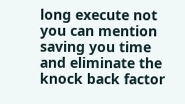long execute not you can mention saving you time and eliminate the knock back factor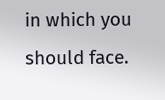in which you should face.